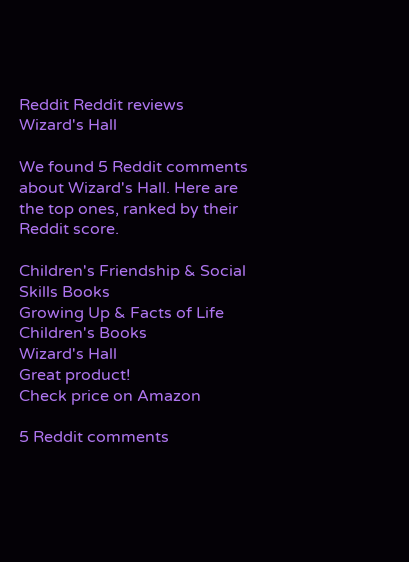Reddit Reddit reviews Wizard's Hall

We found 5 Reddit comments about Wizard's Hall. Here are the top ones, ranked by their Reddit score.

Children's Friendship & Social Skills Books
Growing Up & Facts of Life
Children's Books
Wizard's Hall
Great product!
Check price on Amazon

5 Reddit comments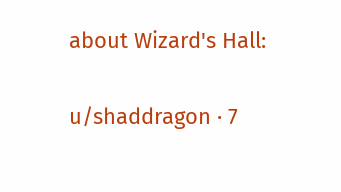about Wizard's Hall:

u/shaddragon · 7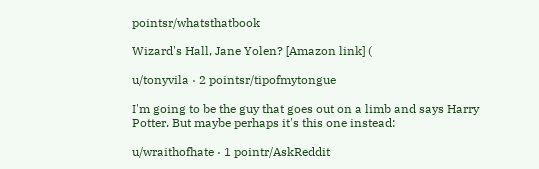pointsr/whatsthatbook

Wizard's Hall, Jane Yolen? [Amazon link] (

u/tonyvila · 2 pointsr/tipofmytongue

I'm going to be the guy that goes out on a limb and says Harry Potter. But maybe perhaps it's this one instead:

u/wraithofhate · 1 pointr/AskReddit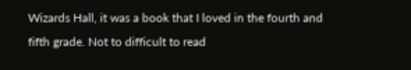Wizards Hall, it was a book that I loved in the fourth and fifth grade. Not to difficult to read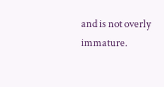and is not overly immature.